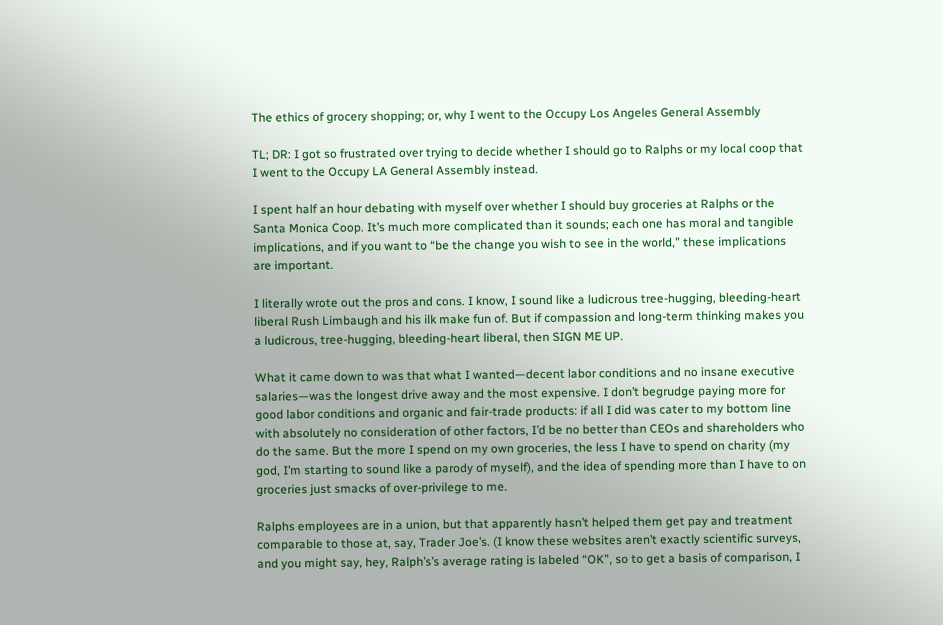The ethics of grocery shopping; or, why I went to the Occupy Los Angeles General Assembly

TL; DR: I got so frustrated over trying to decide whether I should go to Ralphs or my local coop that I went to the Occupy LA General Assembly instead.

I spent half an hour debating with myself over whether I should buy groceries at Ralphs or the Santa Monica Coop. It’s much more complicated than it sounds; each one has moral and tangible implications, and if you want to “be the change you wish to see in the world,” these implications are important.

I literally wrote out the pros and cons. I know, I sound like a ludicrous tree-hugging, bleeding-heart liberal Rush Limbaugh and his ilk make fun of. But if compassion and long-term thinking makes you a ludicrous, tree-hugging, bleeding-heart liberal, then SIGN ME UP.

What it came down to was that what I wanted—decent labor conditions and no insane executive salaries—was the longest drive away and the most expensive. I don’t begrudge paying more for good labor conditions and organic and fair-trade products: if all I did was cater to my bottom line with absolutely no consideration of other factors, I’d be no better than CEOs and shareholders who do the same. But the more I spend on my own groceries, the less I have to spend on charity (my god, I’m starting to sound like a parody of myself), and the idea of spending more than I have to on groceries just smacks of over-privilege to me.

Ralphs employees are in a union, but that apparently hasn’t helped them get pay and treatment comparable to those at, say, Trader Joe’s. (I know these websites aren’t exactly scientific surveys, and you might say, hey, Ralph’s’s average rating is labeled “OK”, so to get a basis of comparison, I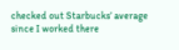checked out Starbucks’ average since I worked there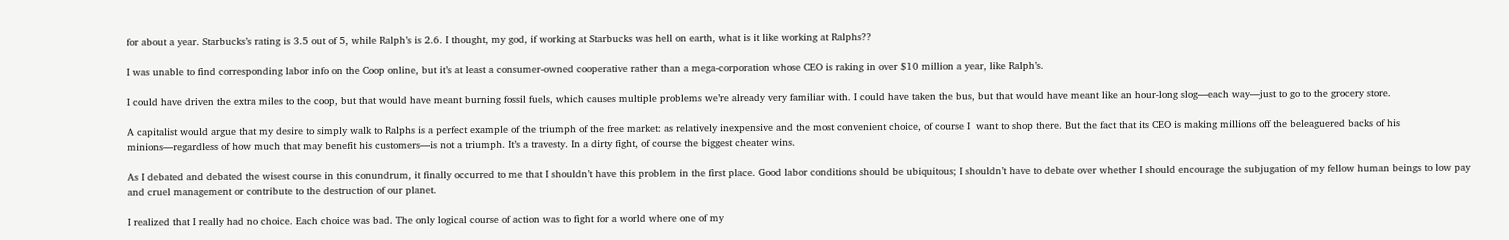for about a year. Starbucks’s rating is 3.5 out of 5, while Ralph’s is 2.6. I thought, my god, if working at Starbucks was hell on earth, what is it like working at Ralphs??

I was unable to find corresponding labor info on the Coop online, but it’s at least a consumer-owned cooperative rather than a mega-corporation whose CEO is raking in over $10 million a year, like Ralph’s.

I could have driven the extra miles to the coop, but that would have meant burning fossil fuels, which causes multiple problems we’re already very familiar with. I could have taken the bus, but that would have meant like an hour-long slog—each way—just to go to the grocery store.

A capitalist would argue that my desire to simply walk to Ralphs is a perfect example of the triumph of the free market: as relatively inexpensive and the most convenient choice, of course I  want to shop there. But the fact that its CEO is making millions off the beleaguered backs of his minions—regardless of how much that may benefit his customers—is not a triumph. It’s a travesty. In a dirty fight, of course the biggest cheater wins.

As I debated and debated the wisest course in this conundrum, it finally occurred to me that I shouldn’t have this problem in the first place. Good labor conditions should be ubiquitous; I shouldn’t have to debate over whether I should encourage the subjugation of my fellow human beings to low pay and cruel management or contribute to the destruction of our planet.

I realized that I really had no choice. Each choice was bad. The only logical course of action was to fight for a world where one of my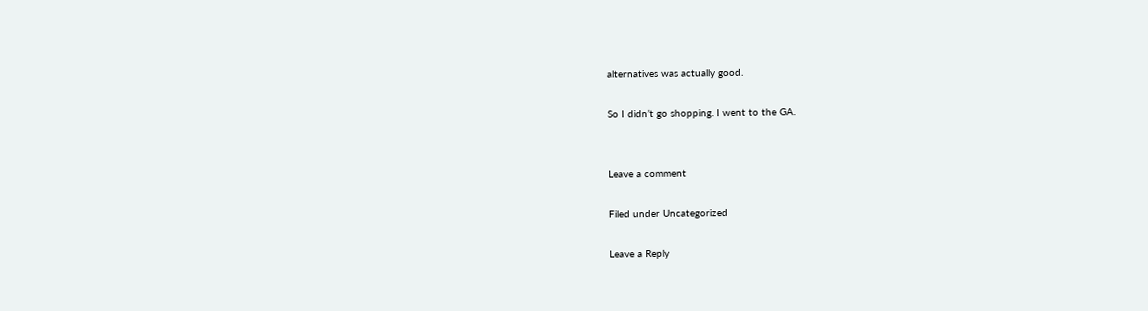alternatives was actually good.

So I didn’t go shopping. I went to the GA.


Leave a comment

Filed under Uncategorized

Leave a Reply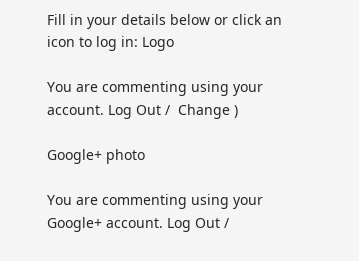Fill in your details below or click an icon to log in: Logo

You are commenting using your account. Log Out /  Change )

Google+ photo

You are commenting using your Google+ account. Log Out /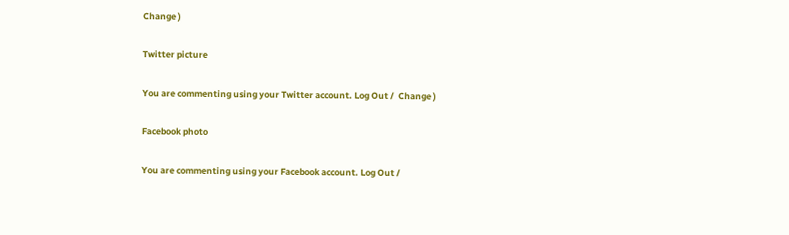Change )

Twitter picture

You are commenting using your Twitter account. Log Out /  Change )

Facebook photo

You are commenting using your Facebook account. Log Out /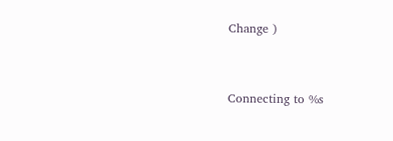Change )


Connecting to %s